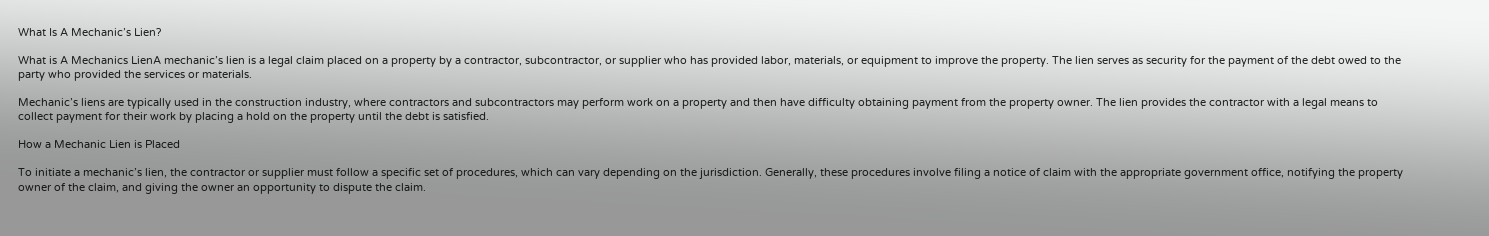What Is A Mechanic’s Lien?

What is A Mechanics LienA mechanic’s lien is a legal claim placed on a property by a contractor, subcontractor, or supplier who has provided labor, materials, or equipment to improve the property. The lien serves as security for the payment of the debt owed to the party who provided the services or materials.

Mechanic’s liens are typically used in the construction industry, where contractors and subcontractors may perform work on a property and then have difficulty obtaining payment from the property owner. The lien provides the contractor with a legal means to collect payment for their work by placing a hold on the property until the debt is satisfied.

How a Mechanic Lien is Placed

To initiate a mechanic’s lien, the contractor or supplier must follow a specific set of procedures, which can vary depending on the jurisdiction. Generally, these procedures involve filing a notice of claim with the appropriate government office, notifying the property owner of the claim, and giving the owner an opportunity to dispute the claim.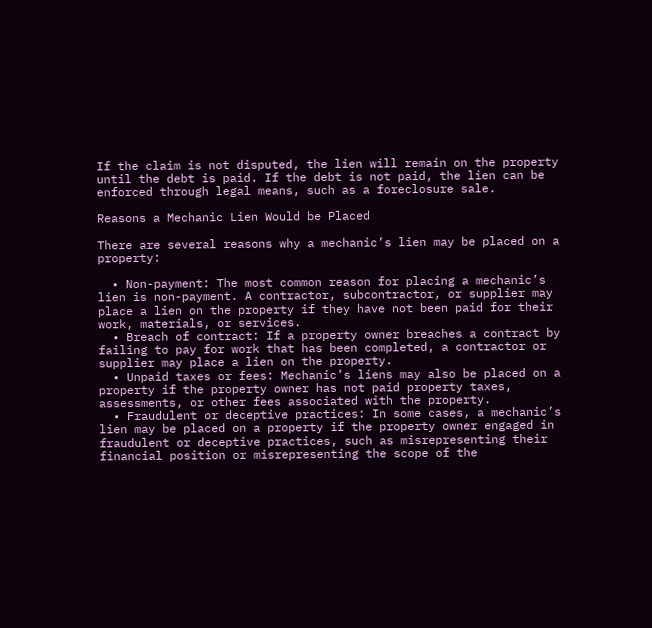If the claim is not disputed, the lien will remain on the property until the debt is paid. If the debt is not paid, the lien can be enforced through legal means, such as a foreclosure sale.

Reasons a Mechanic Lien Would be Placed

There are several reasons why a mechanic’s lien may be placed on a property:

  • Non-payment: The most common reason for placing a mechanic’s lien is non-payment. A contractor, subcontractor, or supplier may place a lien on the property if they have not been paid for their work, materials, or services.
  • Breach of contract: If a property owner breaches a contract by failing to pay for work that has been completed, a contractor or supplier may place a lien on the property.
  • Unpaid taxes or fees: Mechanic’s liens may also be placed on a property if the property owner has not paid property taxes, assessments, or other fees associated with the property.
  • Fraudulent or deceptive practices: In some cases, a mechanic’s lien may be placed on a property if the property owner engaged in fraudulent or deceptive practices, such as misrepresenting their financial position or misrepresenting the scope of the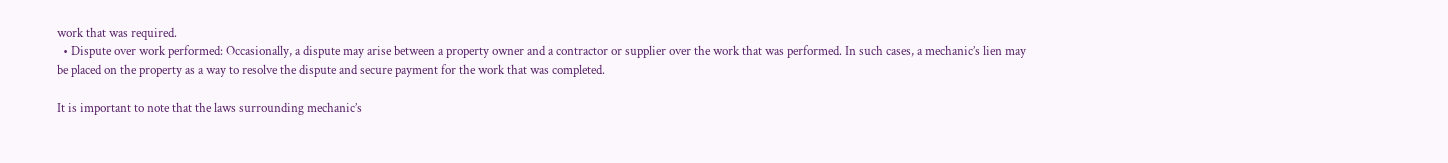work that was required.
  • Dispute over work performed: Occasionally, a dispute may arise between a property owner and a contractor or supplier over the work that was performed. In such cases, a mechanic’s lien may be placed on the property as a way to resolve the dispute and secure payment for the work that was completed.

It is important to note that the laws surrounding mechanic’s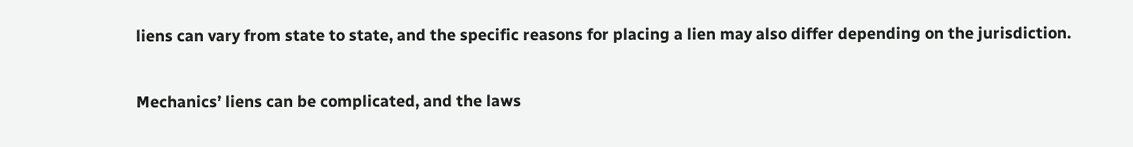liens can vary from state to state, and the specific reasons for placing a lien may also differ depending on the jurisdiction.

Mechanics’ liens can be complicated, and the laws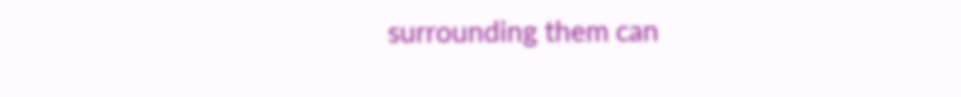surrounding them can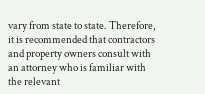vary from state to state. Therefore, it is recommended that contractors and property owners consult with an attorney who is familiar with the relevant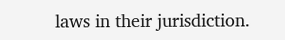laws in their jurisdiction.